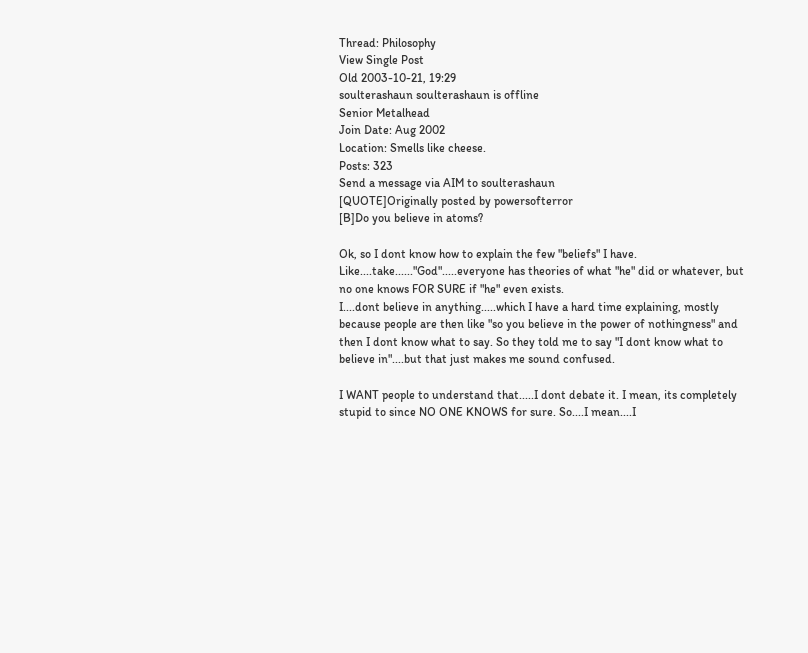Thread: Philosophy
View Single Post
Old 2003-10-21, 19:29
soulterashaun soulterashaun is offline
Senior Metalhead
Join Date: Aug 2002
Location: Smells like cheese.
Posts: 323
Send a message via AIM to soulterashaun
[QUOTE]Originally posted by powersofterror
[B]Do you believe in atoms?

Ok, so I dont know how to explain the few "beliefs" I have.
Like....take......"God".....everyone has theories of what "he" did or whatever, but no one knows FOR SURE if "he" even exists.
I....dont believe in anything.....which I have a hard time explaining, mostly because people are then like "so you believe in the power of nothingness" and then I dont know what to say. So they told me to say "I dont know what to believe in"....but that just makes me sound confused.

I WANT people to understand that.....I dont debate it. I mean, its completely stupid to since NO ONE KNOWS for sure. So....I mean....I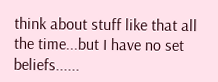think about stuff like that all the time...but I have no set beliefs......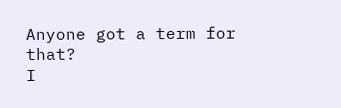Anyone got a term for that?
I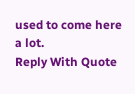used to come here a lot.
Reply With Quote